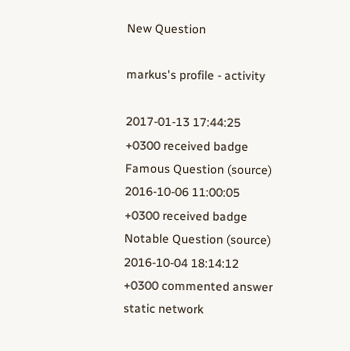New Question

markus's profile - activity

2017-01-13 17:44:25 +0300 received badge  Famous Question (source)
2016-10-06 11:00:05 +0300 received badge  Notable Question (source)
2016-10-04 18:14:12 +0300 commented answer static network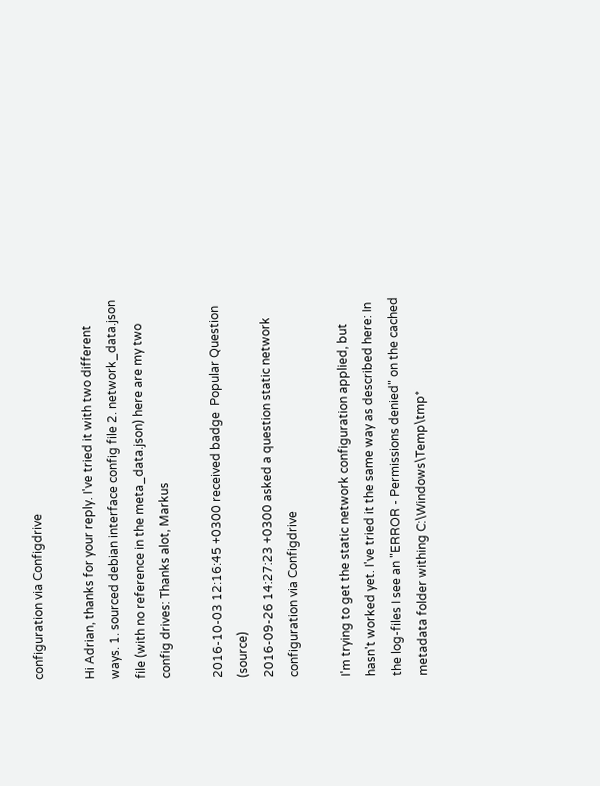configuration via Configdrive

Hi Adrian, thanks for your reply. I've tried it with two different ways. 1. sourced debian interface config file 2. network_data.json file (with no reference in the meta_data.json) here are my two config drives: Thanks alot, Markus

2016-10-03 12:16:45 +0300 received badge  Popular Question (source)
2016-09-26 14:27:23 +0300 asked a question static network configuration via Configdrive

I'm trying to get the static network configuration applied, but hasn't worked yet. I've tried it the same way as described here: In the log-files I see an "ERROR - Permissions denied" on the cached metadata folder withing C:\Windows\Temp\tmp*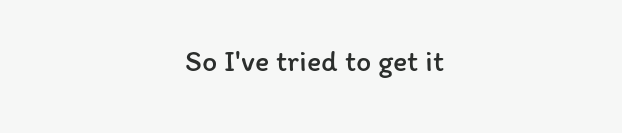So I've tried to get it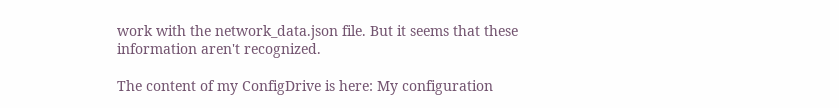work with the network_data.json file. But it seems that these information aren't recognized.

The content of my ConfigDrive is here: My configuration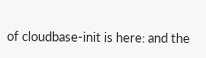of cloudbase-init is here: and the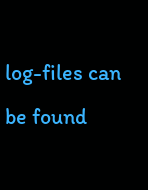log-files can be found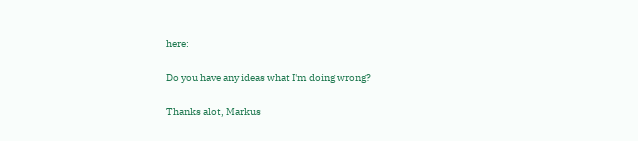here:

Do you have any ideas what I'm doing wrong?

Thanks alot, Markus